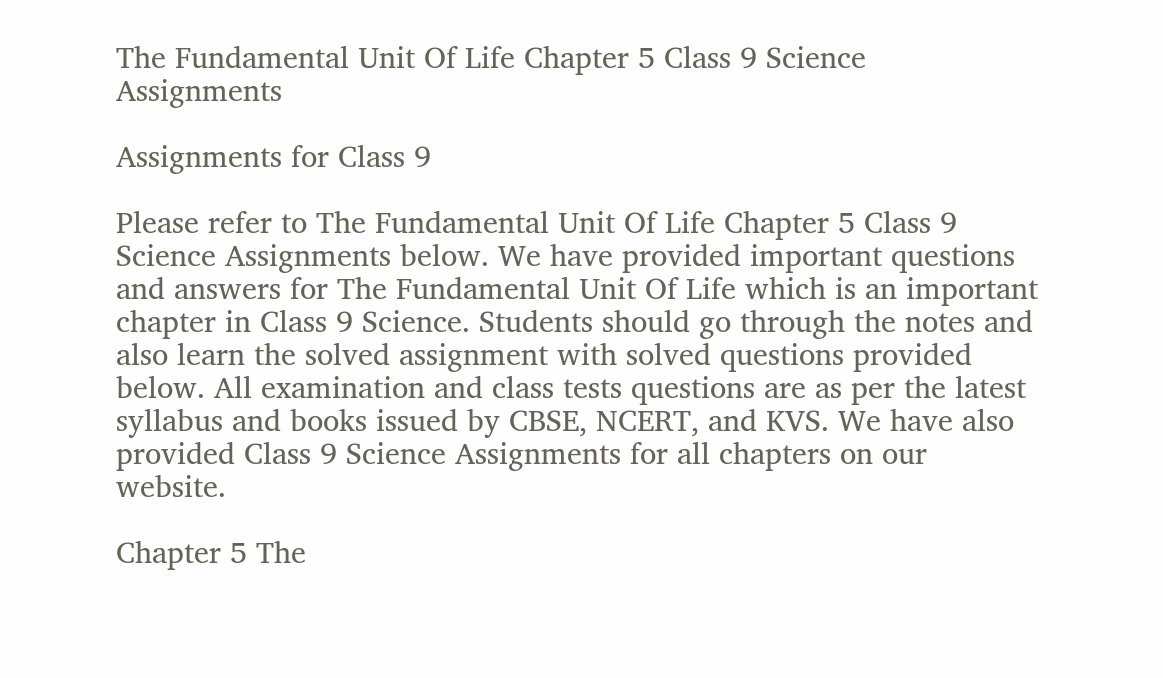The Fundamental Unit Of Life Chapter 5 Class 9 Science Assignments

Assignments for Class 9

Please refer to The Fundamental Unit Of Life Chapter 5 Class 9 Science Assignments below. We have provided important questions and answers for The Fundamental Unit Of Life which is an important chapter in Class 9 Science. Students should go through the notes and also learn the solved assignment with solved questions provided below. All examination and class tests questions are as per the latest syllabus and books issued by CBSE, NCERT, and KVS. We have also provided Class 9 Science Assignments for all chapters on our website.

Chapter 5 The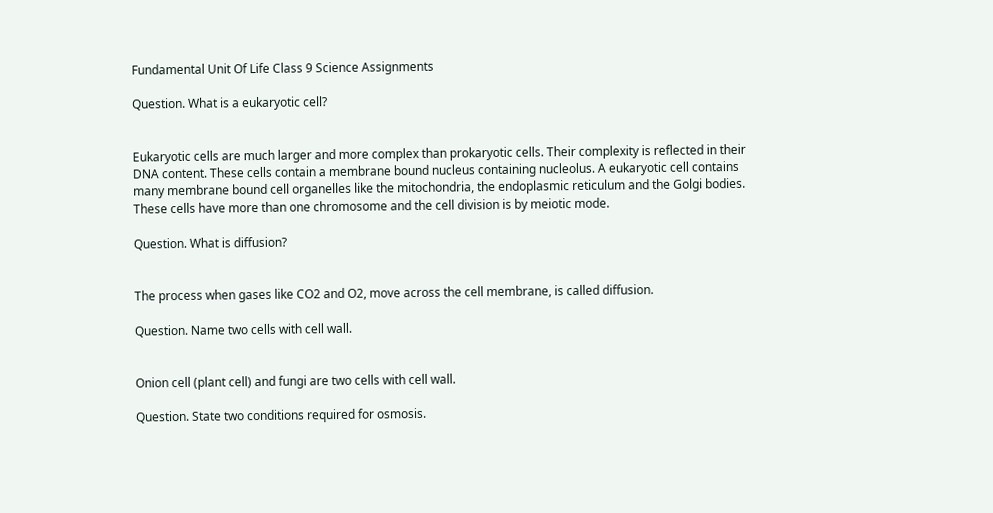Fundamental Unit Of Life Class 9 Science Assignments

Question. What is a eukaryotic cell?


Eukaryotic cells are much larger and more complex than prokaryotic cells. Their complexity is reflected in their DNA content. These cells contain a membrane bound nucleus containing nucleolus. A eukaryotic cell contains many membrane bound cell organelles like the mitochondria, the endoplasmic reticulum and the Golgi bodies. These cells have more than one chromosome and the cell division is by meiotic mode.

Question. What is diffusion?


The process when gases like CO2 and O2, move across the cell membrane, is called diffusion.

Question. Name two cells with cell wall.


Onion cell (plant cell) and fungi are two cells with cell wall.

Question. State two conditions required for osmosis.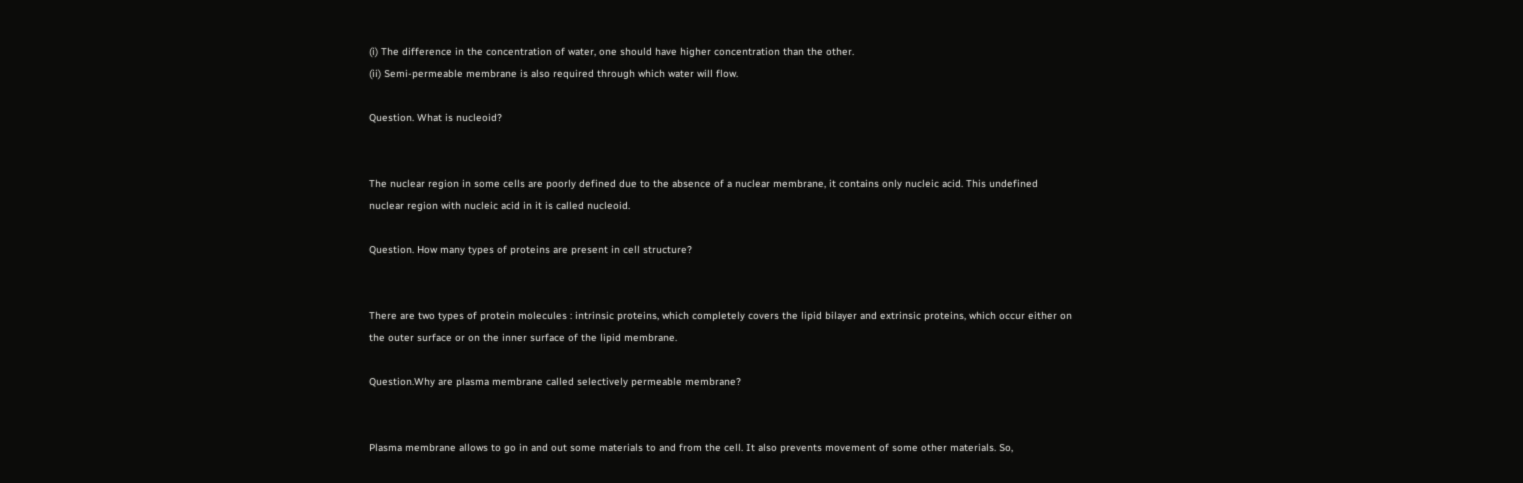(i) The difference in the concentration of water, one should have higher concentration than the other.
(ii) Semi-permeable membrane is also required through which water will flow.

Question. What is nucleoid?


The nuclear region in some cells are poorly defined due to the absence of a nuclear membrane, it contains only nucleic acid. This undefined nuclear region with nucleic acid in it is called nucleoid.

Question. How many types of proteins are present in cell structure?


There are two types of protein molecules : intrinsic proteins, which completely covers the lipid bilayer and extrinsic proteins, which occur either on the outer surface or on the inner surface of the lipid membrane.

Question.Why are plasma membrane called selectively permeable membrane?


Plasma membrane allows to go in and out some materials to and from the cell. It also prevents movement of some other materials. So,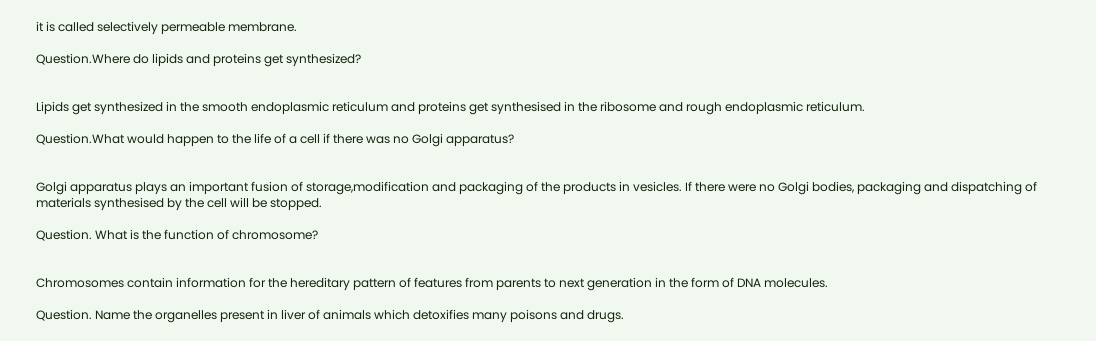it is called selectively permeable membrane.

Question.Where do lipids and proteins get synthesized?


Lipids get synthesized in the smooth endoplasmic reticulum and proteins get synthesised in the ribosome and rough endoplasmic reticulum.

Question.What would happen to the life of a cell if there was no Golgi apparatus?


Golgi apparatus plays an important fusion of storage,modification and packaging of the products in vesicles. If there were no Golgi bodies, packaging and dispatching of materials synthesised by the cell will be stopped.

Question. What is the function of chromosome?


Chromosomes contain information for the hereditary pattern of features from parents to next generation in the form of DNA molecules.

Question. Name the organelles present in liver of animals which detoxifies many poisons and drugs.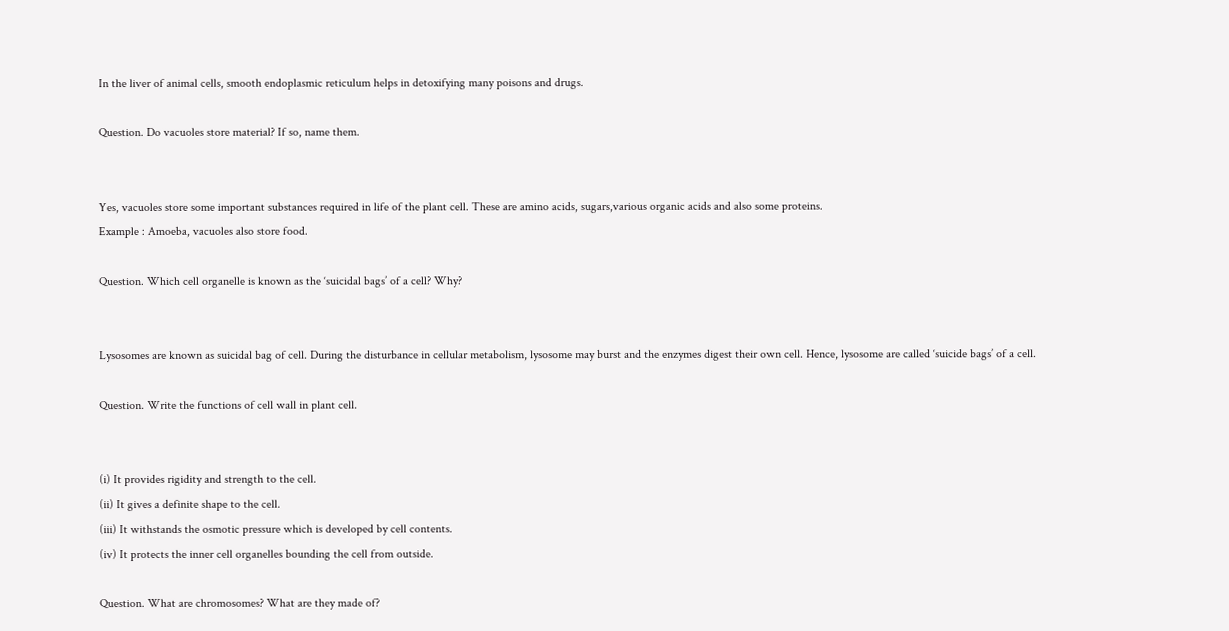In the liver of animal cells, smooth endoplasmic reticulum helps in detoxifying many poisons and drugs.

Question. Do vacuoles store material? If so, name them.


Yes, vacuoles store some important substances required in life of the plant cell. These are amino acids, sugars,various organic acids and also some proteins.
Example : Amoeba, vacuoles also store food.

Question. Which cell organelle is known as the ‘suicidal bags’ of a cell? Why?


Lysosomes are known as suicidal bag of cell. During the disturbance in cellular metabolism, lysosome may burst and the enzymes digest their own cell. Hence, lysosome are called ‘suicide bags’ of a cell.

Question. Write the functions of cell wall in plant cell.


(i) It provides rigidity and strength to the cell.
(ii) It gives a definite shape to the cell.
(iii) It withstands the osmotic pressure which is developed by cell contents.
(iv) It protects the inner cell organelles bounding the cell from outside.

Question. What are chromosomes? What are they made of?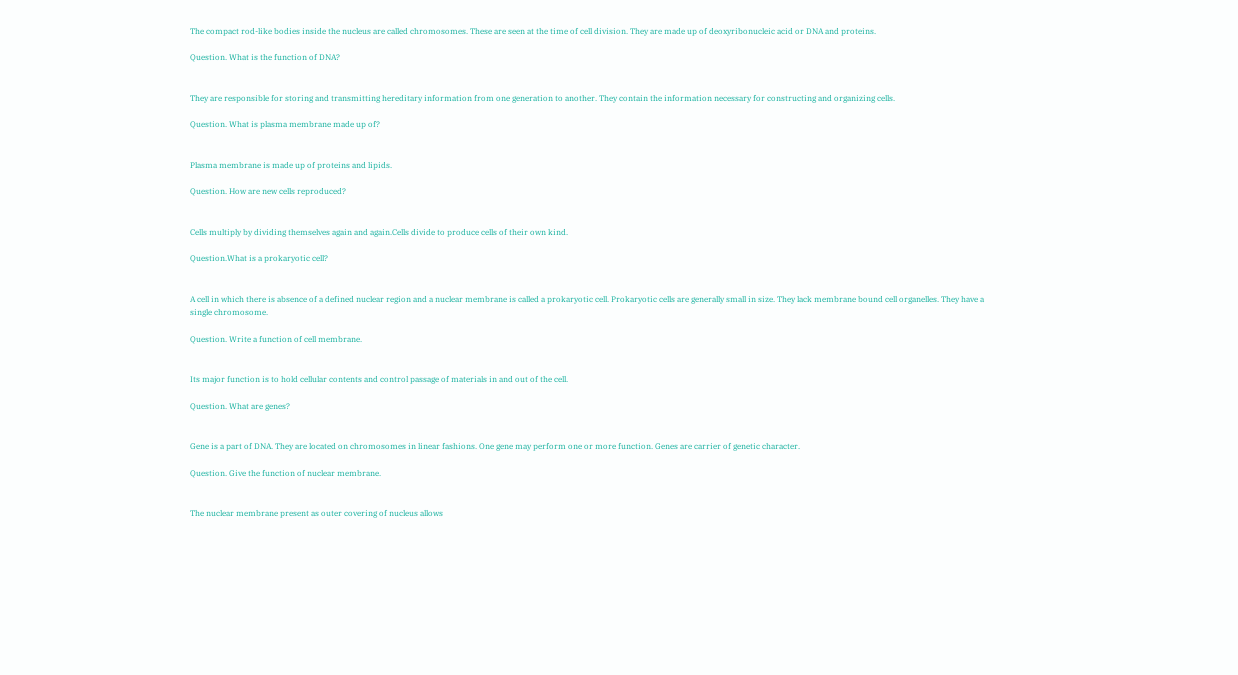The compact rod-like bodies inside the nucleus are called chromosomes. These are seen at the time of cell division. They are made up of deoxyribonucleic acid or DNA and proteins.

Question. What is the function of DNA?


They are responsible for storing and transmitting hereditary information from one generation to another. They contain the information necessary for constructing and organizing cells.

Question. What is plasma membrane made up of?


Plasma membrane is made up of proteins and lipids.

Question. How are new cells reproduced?


Cells multiply by dividing themselves again and again.Cells divide to produce cells of their own kind.

Question.What is a prokaryotic cell?


A cell in which there is absence of a defined nuclear region and a nuclear membrane is called a prokaryotic cell. Prokaryotic cells are generally small in size. They lack membrane bound cell organelles. They have a single chromosome.

Question. Write a function of cell membrane.


Its major function is to hold cellular contents and control passage of materials in and out of the cell.

Question. What are genes?


Gene is a part of DNA. They are located on chromosomes in linear fashions. One gene may perform one or more function. Genes are carrier of genetic character.

Question. Give the function of nuclear membrane.


The nuclear membrane present as outer covering of nucleus allows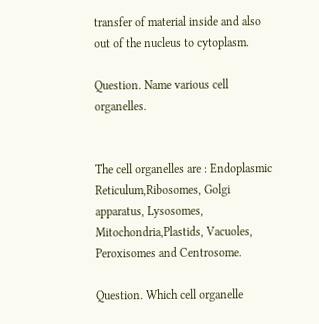transfer of material inside and also out of the nucleus to cytoplasm.

Question. Name various cell organelles.


The cell organelles are : Endoplasmic Reticulum,Ribosomes, Golgi apparatus, Lysosomes, Mitochondria,Plastids, Vacuoles, Peroxisomes and Centrosome.

Question. Which cell organelle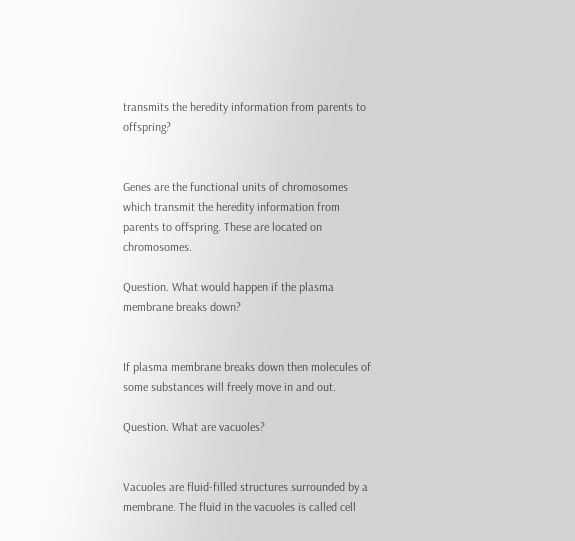transmits the heredity information from parents to offspring?


Genes are the functional units of chromosomes which transmit the heredity information from parents to offspring. These are located on chromosomes.

Question. What would happen if the plasma membrane breaks down?


If plasma membrane breaks down then molecules of some substances will freely move in and out.

Question. What are vacuoles?


Vacuoles are fluid-filled structures surrounded by a membrane. The fluid in the vacuoles is called cell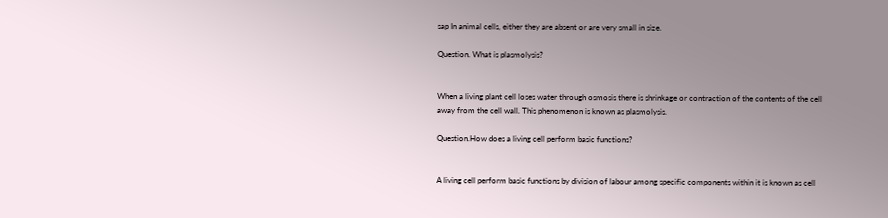sap In animal cells, either they are absent or are very small in size.

Question. What is plasmolysis?


When a living plant cell loses water through osmosis there is shrinkage or contraction of the contents of the cell away from the cell wall. This phenomenon is known as plasmolysis.

Question.How does a living cell perform basic functions?


A living cell perform basic functions by division of labour among specific components within it is known as cell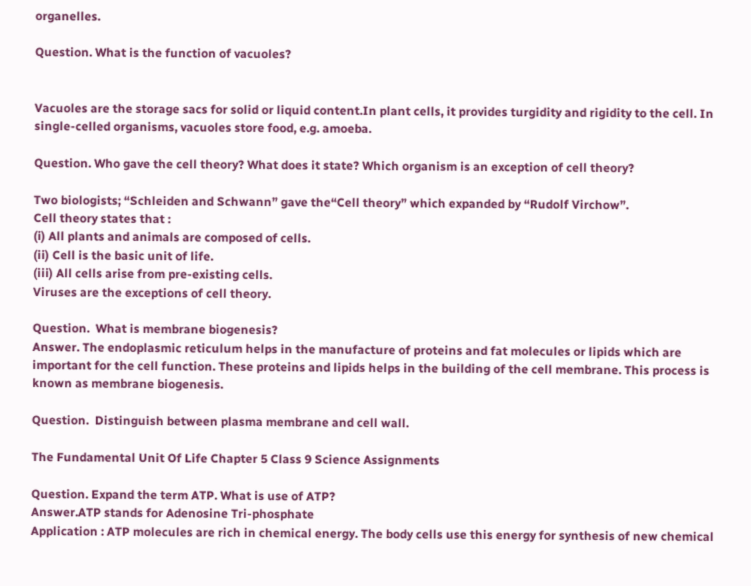organelles.

Question. What is the function of vacuoles?


Vacuoles are the storage sacs for solid or liquid content.In plant cells, it provides turgidity and rigidity to the cell. In single-celled organisms, vacuoles store food, e.g. amoeba.

Question. Who gave the cell theory? What does it state? Which organism is an exception of cell theory?

Two biologists; “Schleiden and Schwann” gave the“Cell theory” which expanded by “Rudolf Virchow”.
Cell theory states that :
(i) All plants and animals are composed of cells.
(ii) Cell is the basic unit of life.
(iii) All cells arise from pre-existing cells.
Viruses are the exceptions of cell theory.

Question.  What is membrane biogenesis?
Answer. The endoplasmic reticulum helps in the manufacture of proteins and fat molecules or lipids which are important for the cell function. These proteins and lipids helps in the building of the cell membrane. This process is known as membrane biogenesis.

Question.  Distinguish between plasma membrane and cell wall.

The Fundamental Unit Of Life Chapter 5 Class 9 Science Assignments

Question. Expand the term ATP. What is use of ATP?
Answer.ATP stands for Adenosine Tri-phosphate
Application : ATP molecules are rich in chemical energy. The body cells use this energy for synthesis of new chemical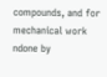compounds, and for mechanical work ndone by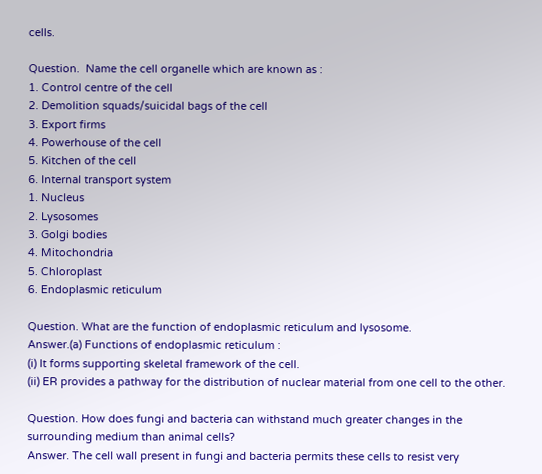cells.

Question.  Name the cell organelle which are known as :
1. Control centre of the cell
2. Demolition squads/suicidal bags of the cell
3. Export firms
4. Powerhouse of the cell
5. Kitchen of the cell
6. Internal transport system
1. Nucleus
2. Lysosomes
3. Golgi bodies
4. Mitochondria
5. Chloroplast
6. Endoplasmic reticulum

Question. What are the function of endoplasmic reticulum and lysosome.
Answer.(a) Functions of endoplasmic reticulum :
(i) It forms supporting skeletal framework of the cell.
(ii) ER provides a pathway for the distribution of nuclear material from one cell to the other.

Question. How does fungi and bacteria can withstand much greater changes in the surrounding medium than animal cells?
Answer. The cell wall present in fungi and bacteria permits these cells to resist very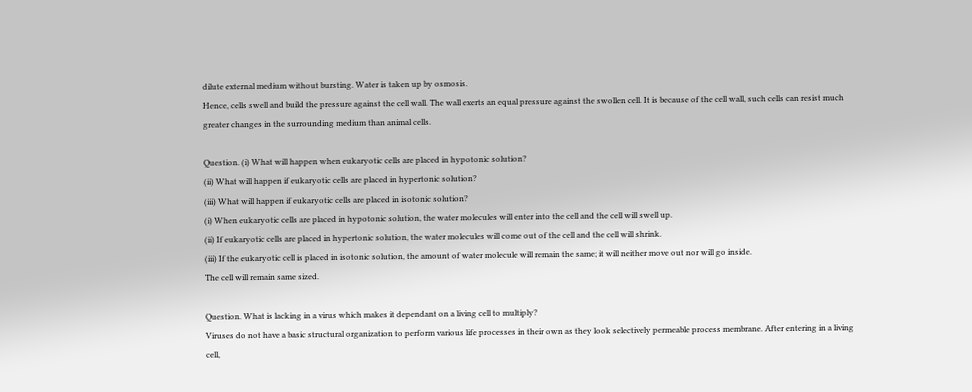dilute external medium without bursting. Water is taken up by osmosis.
Hence, cells swell and build the pressure against the cell wall. The wall exerts an equal pressure against the swollen cell. It is because of the cell wall, such cells can resist much greater changes in the surrounding medium than animal cells.

Question. (i) What will happen when eukaryotic cells are placed in hypotonic solution?
(ii) What will happen if eukaryotic cells are placed in hypertonic solution?
(iii) What will happen if eukaryotic cells are placed in isotonic solution?
(i) When eukaryotic cells are placed in hypotonic solution, the water molecules will enter into the cell and the cell will swell up.
(ii) If eukaryotic cells are placed in hypertonic solution, the water molecules will come out of the cell and the cell will shrink.
(iii) If the eukaryotic cell is placed in isotonic solution, the amount of water molecule will remain the same; it will neither move out nor will go inside.
The cell will remain same sized.

Question. What is lacking in a virus which makes it dependant on a living cell to multiply?
Viruses do not have a basic structural organization to perform various life processes in their own as they look selectively permeable process membrane. After entering in a living cell,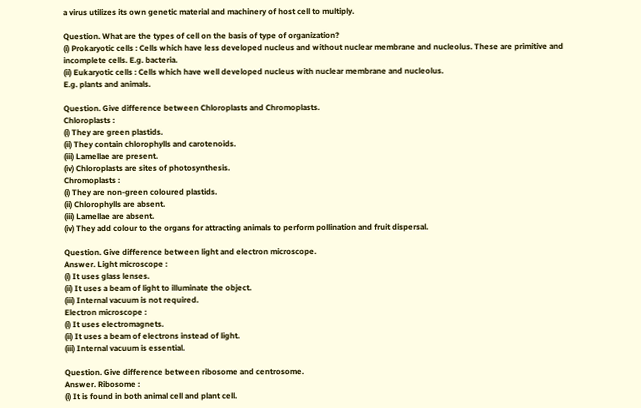a virus utilizes its own genetic material and machinery of host cell to multiply.

Question. What are the types of cell on the basis of type of organization?
(i) Prokaryotic cells : Cells which have less developed nucleus and without nuclear membrane and nucleolus. These are primitive and incomplete cells. E.g. bacteria.
(ii) Eukaryotic cells : Cells which have well developed nucleus with nuclear membrane and nucleolus.
E.g. plants and animals.

Question. Give difference between Chloroplasts and Chromoplasts.
Chloroplasts :
(i) They are green plastids.
(ii) They contain chlorophylls and carotenoids.
(iii) Lamellae are present.
(iv) Chloroplasts are sites of photosynthesis.
Chromoplasts :
(i) They are non-green coloured plastids.
(ii) Chlorophylls are absent.
(iii) Lamellae are absent.
(iv) They add colour to the organs for attracting animals to perform pollination and fruit dispersal.

Question. Give difference between light and electron microscope.
Answer. Light microscope :
(i) It uses glass lenses.
(ii) It uses a beam of light to illuminate the object.
(iii) Internal vacuum is not required.
Electron microscope :
(i) It uses electromagnets.
(ii) It uses a beam of electrons instead of light.
(iii) Internal vacuum is essential.

Question. Give difference between ribosome and centrosome.
Answer. Ribosome :
(i) It is found in both animal cell and plant cell.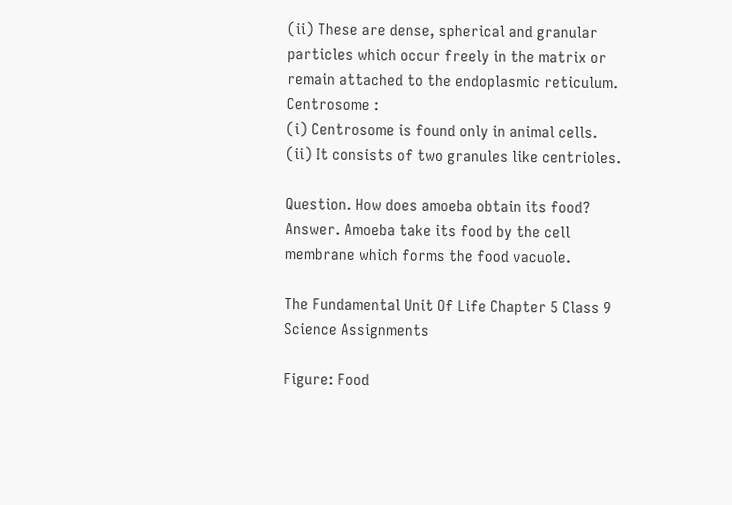(ii) These are dense, spherical and granular particles which occur freely in the matrix or remain attached to the endoplasmic reticulum.
Centrosome :
(i) Centrosome is found only in animal cells.
(ii) It consists of two granules like centrioles.

Question. How does amoeba obtain its food?
Answer. Amoeba take its food by the cell membrane which forms the food vacuole.

The Fundamental Unit Of Life Chapter 5 Class 9 Science Assignments

Figure: Food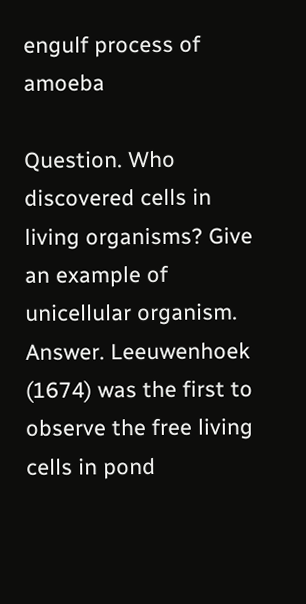engulf process of amoeba

Question. Who discovered cells in living organisms? Give an example of unicellular organism.
Answer. Leeuwenhoek (1674) was the first to observe the free living cells in pond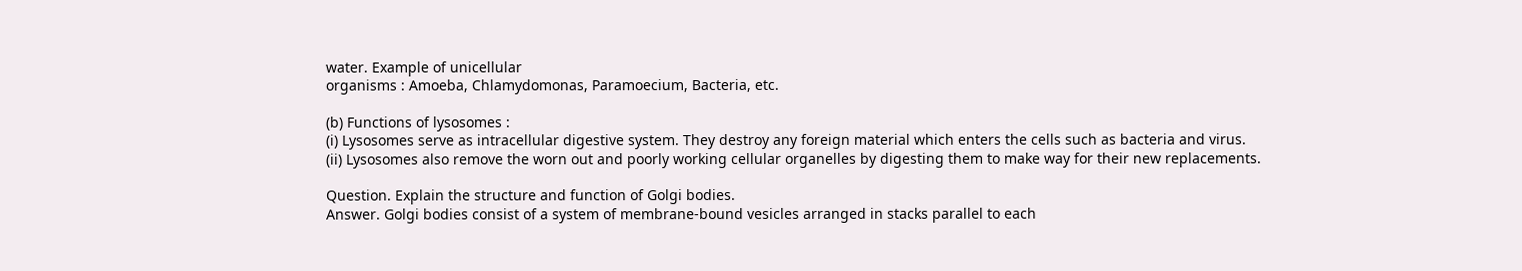water. Example of unicellular
organisms : Amoeba, Chlamydomonas, Paramoecium, Bacteria, etc.

(b) Functions of lysosomes :
(i) Lysosomes serve as intracellular digestive system. They destroy any foreign material which enters the cells such as bacteria and virus.
(ii) Lysosomes also remove the worn out and poorly working cellular organelles by digesting them to make way for their new replacements.

Question. Explain the structure and function of Golgi bodies.
Answer. Golgi bodies consist of a system of membrane-bound vesicles arranged in stacks parallel to each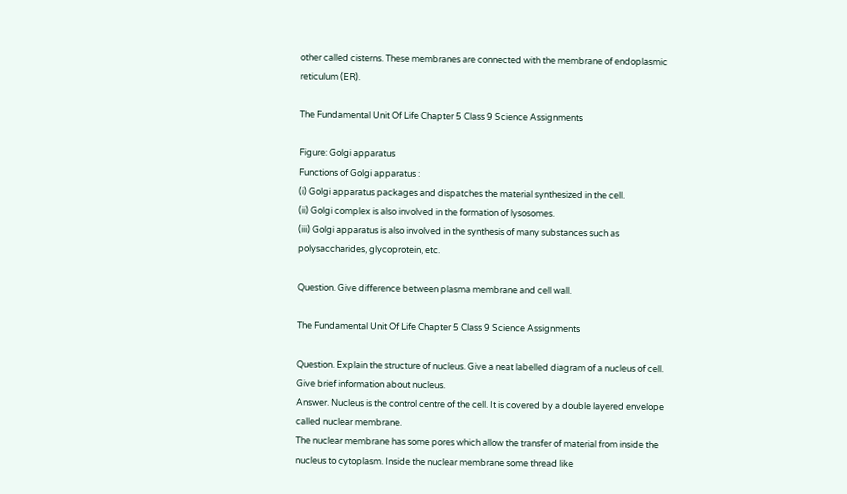other called cisterns. These membranes are connected with the membrane of endoplasmic reticulum (ER).

The Fundamental Unit Of Life Chapter 5 Class 9 Science Assignments

Figure: Golgi apparatus
Functions of Golgi apparatus :
(i) Golgi apparatus packages and dispatches the material synthesized in the cell.
(ii) Golgi complex is also involved in the formation of lysosomes.
(iii) Golgi apparatus is also involved in the synthesis of many substances such as polysaccharides, glycoprotein, etc.

Question. Give difference between plasma membrane and cell wall.

The Fundamental Unit Of Life Chapter 5 Class 9 Science Assignments

Question. Explain the structure of nucleus. Give a neat labelled diagram of a nucleus of cell. Give brief information about nucleus.
Answer. Nucleus is the control centre of the cell. It is covered by a double layered envelope called nuclear membrane.
The nuclear membrane has some pores which allow the transfer of material from inside the nucleus to cytoplasm. Inside the nuclear membrane some thread like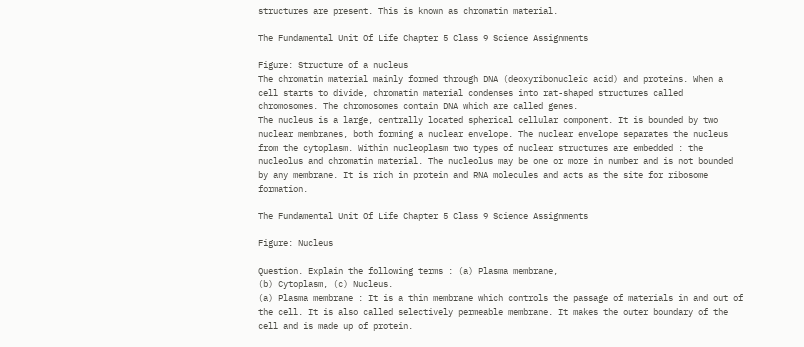structures are present. This is known as chromatin material.

The Fundamental Unit Of Life Chapter 5 Class 9 Science Assignments

Figure: Structure of a nucleus
The chromatin material mainly formed through DNA (deoxyribonucleic acid) and proteins. When a cell starts to divide, chromatin material condenses into rat-shaped structures called chromosomes. The chromosomes contain DNA which are called genes.
The nucleus is a large, centrally located spherical cellular component. It is bounded by two nuclear membranes, both forming a nuclear envelope. The nuclear envelope separates the nucleus from the cytoplasm. Within nucleoplasm two types of nuclear structures are embedded : the nucleolus and chromatin material. The nucleolus may be one or more in number and is not bounded by any membrane. It is rich in protein and RNA molecules and acts as the site for ribosome formation.

The Fundamental Unit Of Life Chapter 5 Class 9 Science Assignments

Figure: Nucleus

Question. Explain the following terms : (a) Plasma membrane,
(b) Cytoplasm, (c) Nucleus.
(a) Plasma membrane : It is a thin membrane which controls the passage of materials in and out of the cell. It is also called selectively permeable membrane. It makes the outer boundary of the cell and is made up of protein.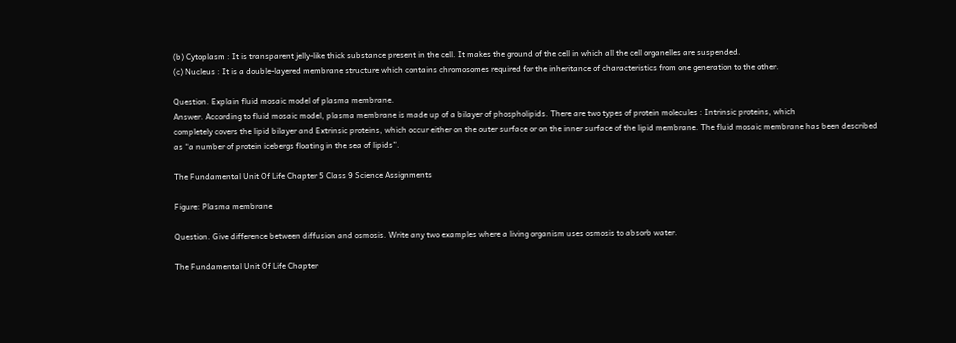(b) Cytoplasm : It is transparent jelly-like thick substance present in the cell. It makes the ground of the cell in which all the cell organelles are suspended.
(c) Nucleus : It is a double-layered membrane structure which contains chromosomes required for the inheritance of characteristics from one generation to the other.

Question. Explain fluid mosaic model of plasma membrane.
Answer. According to fluid mosaic model, plasma membrane is made up of a bilayer of phospholipids. There are two types of protein molecules : Intrinsic proteins, which
completely covers the lipid bilayer and Extrinsic proteins, which occur either on the outer surface or on the inner surface of the lipid membrane. The fluid mosaic membrane has been described as “a number of protein icebergs floating in the sea of lipids”.

The Fundamental Unit Of Life Chapter 5 Class 9 Science Assignments

Figure: Plasma membrane

Question. Give difference between diffusion and osmosis. Write any two examples where a living organism uses osmosis to absorb water.

The Fundamental Unit Of Life Chapter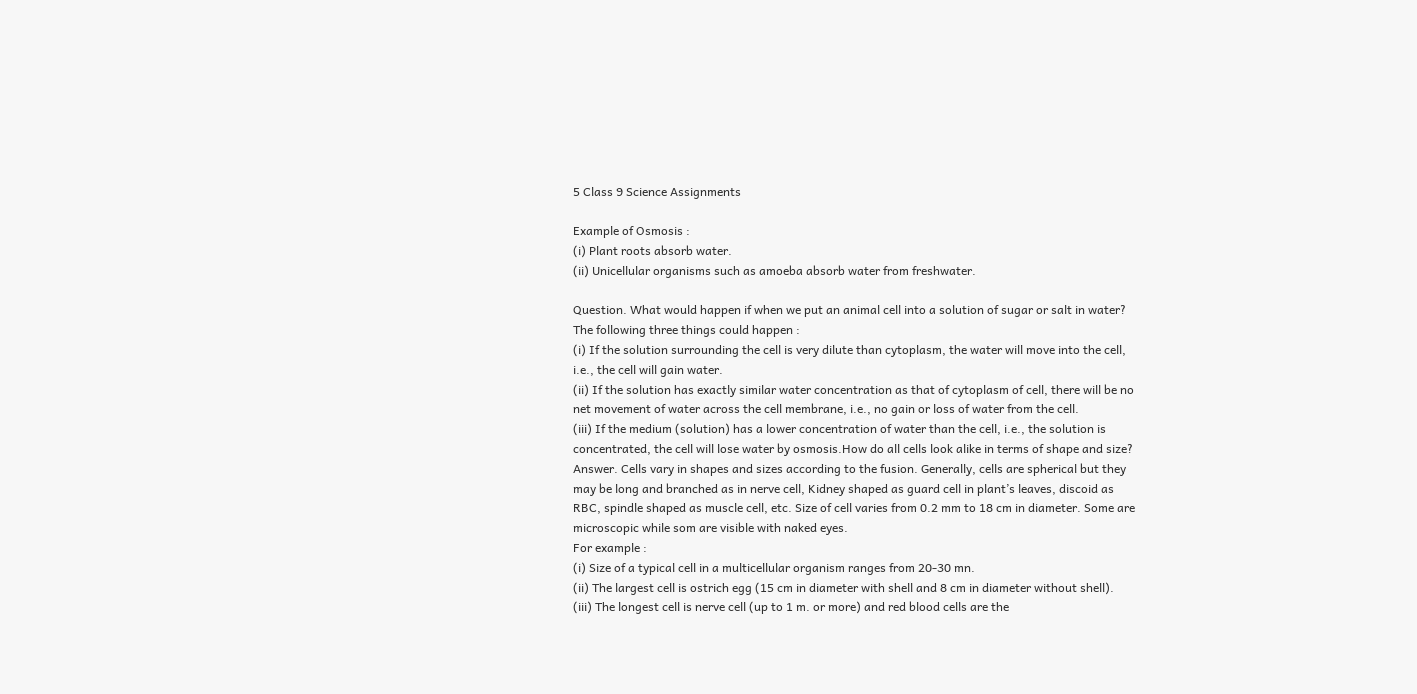5 Class 9 Science Assignments

Example of Osmosis :
(i) Plant roots absorb water.
(ii) Unicellular organisms such as amoeba absorb water from freshwater.

Question. What would happen if when we put an animal cell into a solution of sugar or salt in water?
The following three things could happen :
(i) If the solution surrounding the cell is very dilute than cytoplasm, the water will move into the cell, i.e., the cell will gain water.
(ii) If the solution has exactly similar water concentration as that of cytoplasm of cell, there will be no net movement of water across the cell membrane, i.e., no gain or loss of water from the cell.
(iii) If the medium (solution) has a lower concentration of water than the cell, i.e., the solution is concentrated, the cell will lose water by osmosis.How do all cells look alike in terms of shape and size?
Answer. Cells vary in shapes and sizes according to the fusion. Generally, cells are spherical but they may be long and branched as in nerve cell, Kidney shaped as guard cell in plant’s leaves, discoid as RBC, spindle shaped as muscle cell, etc. Size of cell varies from 0.2 mm to 18 cm in diameter. Some are microscopic while som are visible with naked eyes.
For example :
(i) Size of a typical cell in a multicellular organism ranges from 20-30 mn.
(ii) The largest cell is ostrich egg (15 cm in diameter with shell and 8 cm in diameter without shell).
(iii) The longest cell is nerve cell (up to 1 m. or more) and red blood cells are the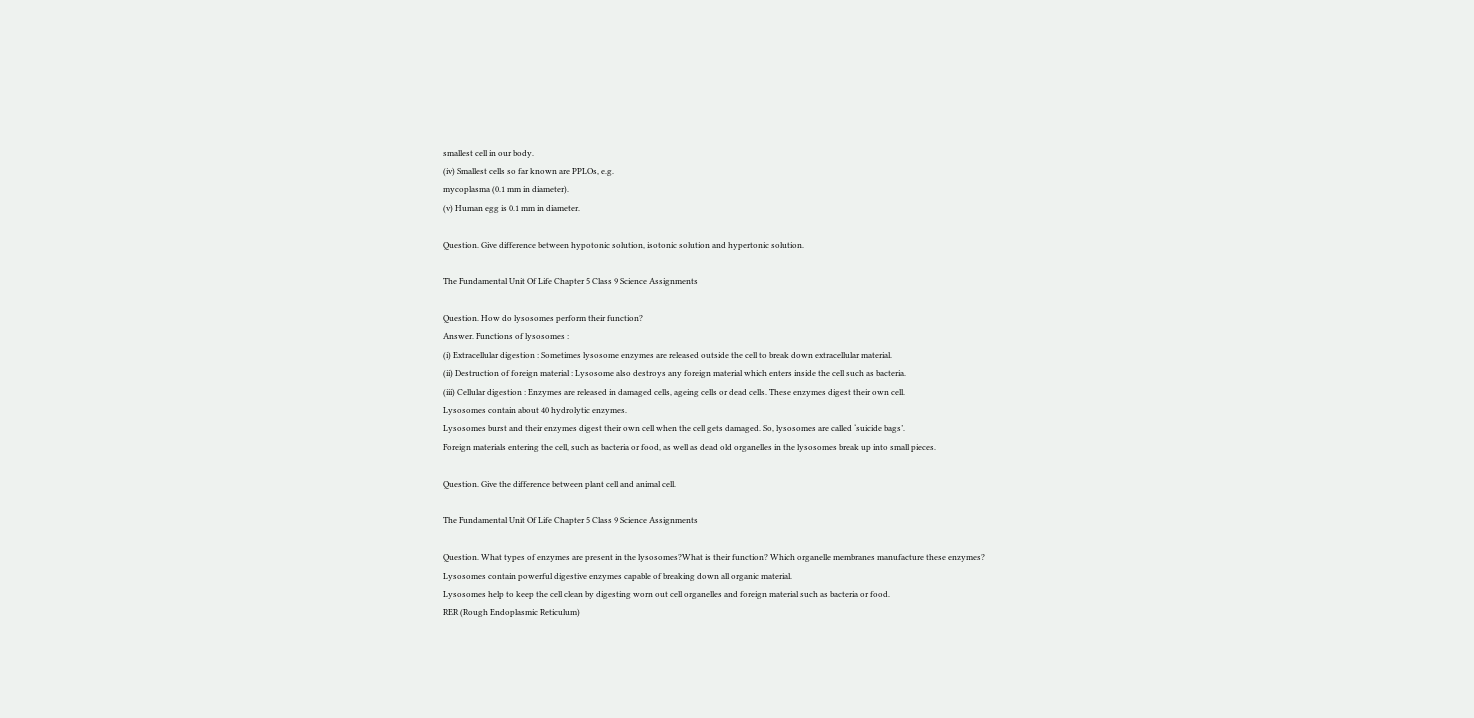smallest cell in our body.
(iv) Smallest cells so far known are PPLOs, e.g.
mycoplasma (0.1 mm in diameter).
(v) Human egg is 0.1 mm in diameter.

Question. Give difference between hypotonic solution, isotonic solution and hypertonic solution.

The Fundamental Unit Of Life Chapter 5 Class 9 Science Assignments

Question. How do lysosomes perform their function?
Answer. Functions of lysosomes :
(i) Extracellular digestion : Sometimes lysosome enzymes are released outside the cell to break down extracellular material.
(ii) Destruction of foreign material : Lysosome also destroys any foreign material which enters inside the cell such as bacteria.
(iii) Cellular digestion : Enzymes are released in damaged cells, ageing cells or dead cells. These enzymes digest their own cell.
Lysosomes contain about 40 hydrolytic enzymes.
Lysosomes burst and their enzymes digest their own cell when the cell gets damaged. So, lysosomes are called ‘suicide bags’.
Foreign materials entering the cell, such as bacteria or food, as well as dead old organelles in the lysosomes break up into small pieces.

Question. Give the difference between plant cell and animal cell.

The Fundamental Unit Of Life Chapter 5 Class 9 Science Assignments

Question. What types of enzymes are present in the lysosomes?What is their function? Which organelle membranes manufacture these enzymes?
Lysosomes contain powerful digestive enzymes capable of breaking down all organic material.
Lysosomes help to keep the cell clean by digesting worn out cell organelles and foreign material such as bacteria or food.
RER (Rough Endoplasmic Reticulum)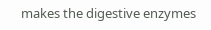makes the digestive enzymes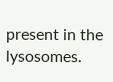present in the lysosomes.